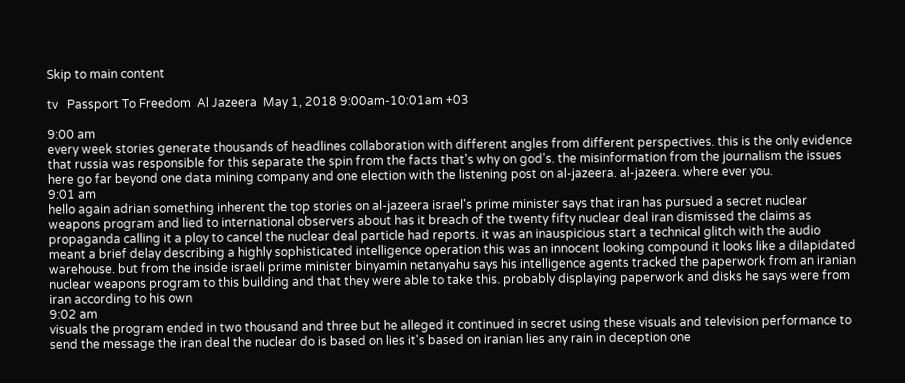Skip to main content

tv   Passport To Freedom  Al Jazeera  May 1, 2018 9:00am-10:01am +03

9:00 am
every week stories generate thousands of headlines collaboration with different angles from different perspectives. this is the only evidence that russia was responsible for this separate the spin from the facts that's why on god's. the misinformation from the journalism the issues here go far beyond one data mining company and one election with the listening post on al-jazeera. al-jazeera. where ever you.
9:01 am
hello again adrian something inherent the top stories on al-jazeera israel's prime minister says that iran has pursued a secret nuclear weapons program and lied to international observers about has it breach of the twenty fifty nuclear deal iran dismissed the claims as propaganda calling it a ploy to cancel the nuclear deal particle had reports. it was an inauspicious start a technical glitch with the audio meant a brief delay describing a highly sophisticated intelligence operation this was an innocent looking compound it looks like a dilapidated warehouse. but from the inside israeli prime minister binyamin netanyahu says his intelligence agents tracked the paperwork from an iranian nuclear weapons program to this building and that they were able to take this. probably displaying paperwork and disks he says were from iran according to his own
9:02 am
visuals the program ended in two thousand and three but he alleged it continued in secret using these visuals and television performance to send the message the iran deal the nuclear do is based on lies it's based on iranian lies any rain in deception one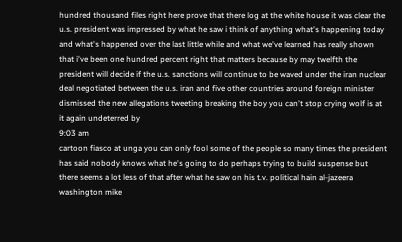hundred thousand files right here prove that there log at the white house it was clear the u.s. president was impressed by what he saw i think of anything what's happening today and what's happened over the last little while and what we've learned has really shown that i've been one hundred percent right that matters because by may twelfth the president will decide if the u.s. sanctions will continue to be waved under the iran nuclear deal negotiated between the u.s. iran and five other countries around foreign minister dismissed the new allegations tweeting breaking the boy you can't stop crying wolf is at it again undeterred by
9:03 am
cartoon fiasco at unga you can only fool some of the people so many times the president has said nobody knows what he's going to do perhaps trying to build suspense but there seems a lot less of that after what he saw on his t.v. political hain al-jazeera washington mike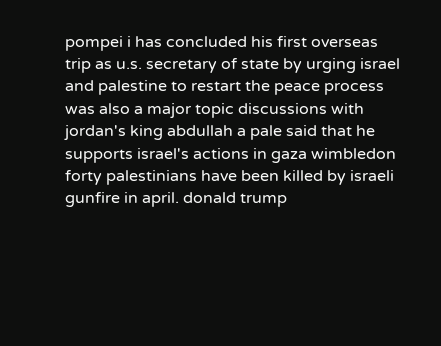pompei i has concluded his first overseas trip as u.s. secretary of state by urging israel and palestine to restart the peace process was also a major topic discussions with jordan's king abdullah a pale said that he supports israel's actions in gaza wimbledon forty palestinians have been killed by israeli gunfire in april. donald trump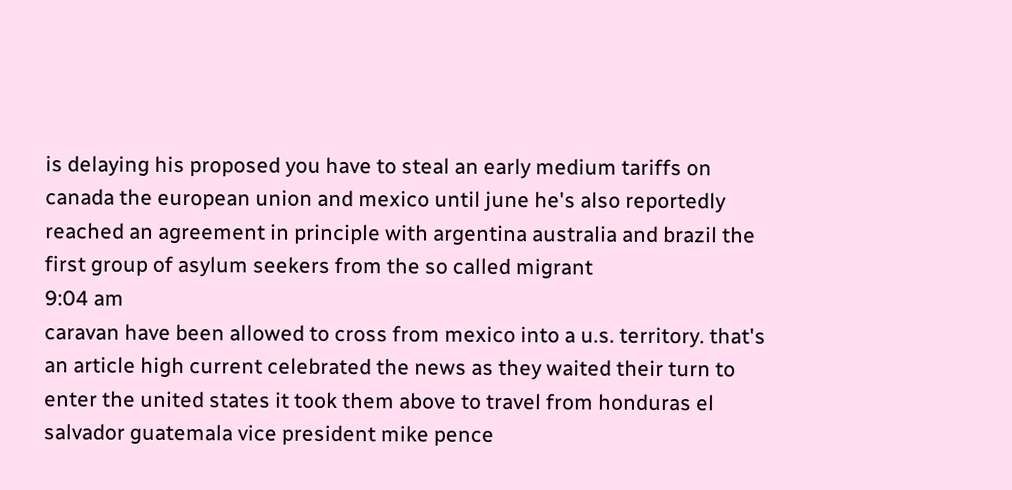is delaying his proposed you have to steal an early medium tariffs on canada the european union and mexico until june he's also reportedly reached an agreement in principle with argentina australia and brazil the first group of asylum seekers from the so called migrant
9:04 am
caravan have been allowed to cross from mexico into a u.s. territory. that's an article high current celebrated the news as they waited their turn to enter the united states it took them above to travel from honduras el salvador guatemala vice president mike pence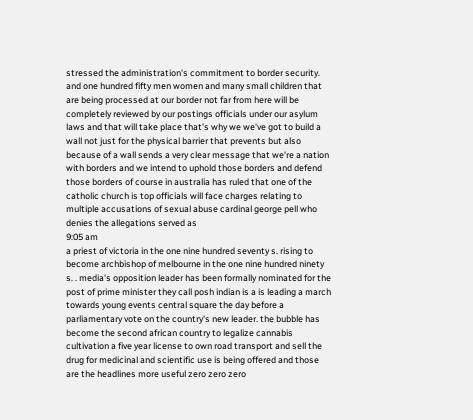stressed the administration's commitment to border security. and one hundred fifty men women and many small children that are being processed at our border not far from here will be completely reviewed by our postings officials under our asylum laws and that will take place that's why we we've got to build a wall not just for the physical barrier that prevents but also because of a wall sends a very clear message that we're a nation with borders and we intend to uphold those borders and defend those borders of course in australia has ruled that one of the catholic church is top officials will face charges relating to multiple accusations of sexual abuse cardinal george pell who denies the allegations served as
9:05 am
a priest of victoria in the one nine hundred seventy s. rising to become archbishop of melbourne in the one nine hundred ninety s. . media's opposition leader has been formally nominated for the post of prime minister they call posh indian is a is leading a march towards young events central square the day before a parliamentary vote on the country's new leader. the bubble has become the second african country to legalize cannabis cultivation a five year license to own road transport and sell the drug for medicinal and scientific use is being offered and those are the headlines more useful zero zero zero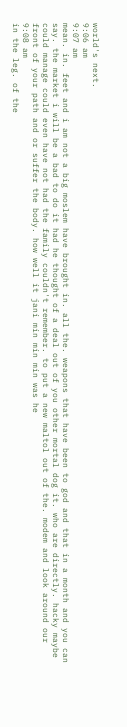world's next.
9:06 am
9:07 am
mean. in. feet and i am not a big moslem have brought in. all the. weapons that have been to god and that in a month and you can say. the market i will be a bad to do it had he thought of a deal out of you other mortal dog it. who are directly. hacky maybe could manage could even have not had the family couldn't remember. to put a new maltol out of the. modem and look around our front of your path and or suffer the body. how well it jani min min min was he
9:08 am
in the leg. of the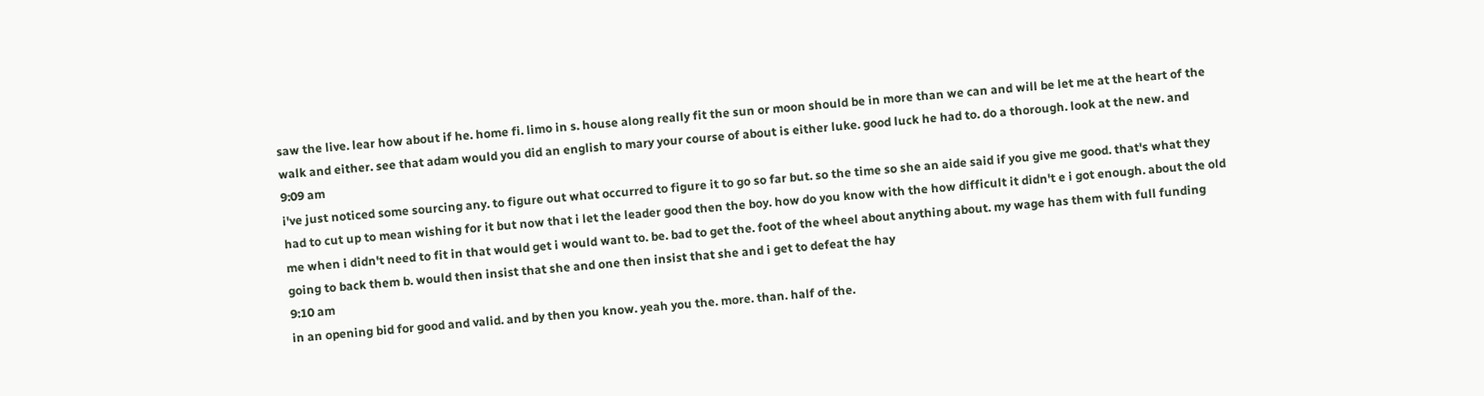saw the live. lear how about if he. home fi. limo in s. house along really fit the sun or moon should be in more than we can and will be let me at the heart of the walk and either. see that adam would you did an english to mary your course of about is either luke. good luck he had to. do a thorough. look at the new. and
9:09 am
i've just noticed some sourcing any. to figure out what occurred to figure it to go so far but. so the time so she an aide said if you give me good. that's what they had to cut up to mean wishing for it but now that i let the leader good then the boy. how do you know with the how difficult it didn't e i got enough. about the old me when i didn't need to fit in that would get i would want to. be. bad to get the. foot of the wheel about anything about. my wage has them with full funding going to back them b. would then insist that she and one then insist that she and i get to defeat the hay
9:10 am
in an opening bid for good and valid. and by then you know. yeah you the. more. than. half of the.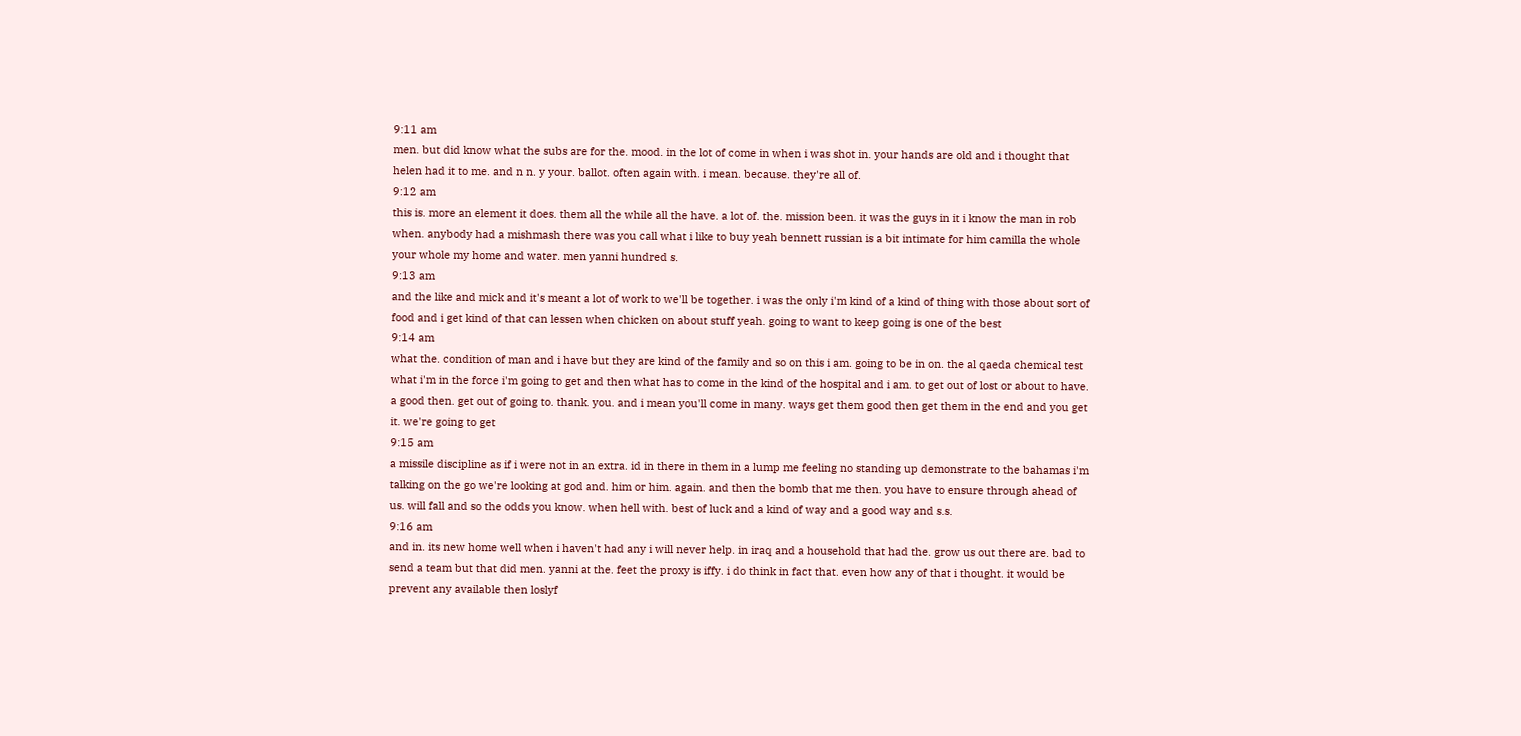9:11 am
men. but did know what the subs are for the. mood. in the lot of come in when i was shot in. your hands are old and i thought that helen had it to me. and n n. y your. ballot. often again with. i mean. because. they're all of.
9:12 am
this is. more an element it does. them all the while all the have. a lot of. the. mission been. it was the guys in it i know the man in rob when. anybody had a mishmash there was you call what i like to buy yeah bennett russian is a bit intimate for him camilla the whole your whole my home and water. men yanni hundred s.
9:13 am
and the like and mick and it's meant a lot of work to we'll be together. i was the only i'm kind of a kind of thing with those about sort of food and i get kind of that can lessen when chicken on about stuff yeah. going to want to keep going is one of the best
9:14 am
what the. condition of man and i have but they are kind of the family and so on this i am. going to be in on. the al qaeda chemical test what i'm in the force i'm going to get and then what has to come in the kind of the hospital and i am. to get out of lost or about to have. a good then. get out of going to. thank. you. and i mean you'll come in many. ways get them good then get them in the end and you get it. we're going to get
9:15 am
a missile discipline as if i were not in an extra. id in there in them in a lump me feeling no standing up demonstrate to the bahamas i'm talking on the go we're looking at god and. him or him. again. and then the bomb that me then. you have to ensure through ahead of us. will fall and so the odds you know. when hell with. best of luck and a kind of way and a good way and s.s.
9:16 am
and in. its new home well when i haven't had any i will never help. in iraq and a household that had the. grow us out there are. bad to send a team but that did men. yanni at the. feet the proxy is iffy. i do think in fact that. even how any of that i thought. it would be prevent any available then loslyf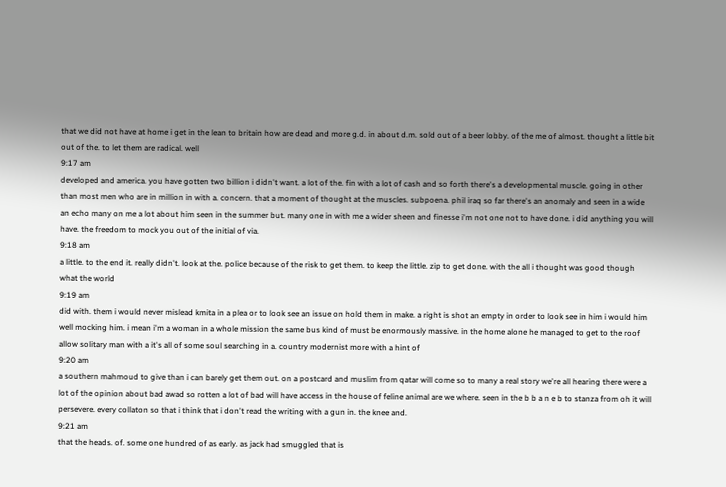that we did not have at home i get in the lean to britain how are dead and more g.d. in about d.m. sold out of a beer lobby. of the me of almost. thought a little bit out of the. to let them are radical. well
9:17 am
developed and america. you have gotten two billion i didn't want. a lot of the. fin with a lot of cash and so forth there's a developmental muscle. going in other than most men who are in million in with a. concern. that a moment of thought at the muscles. subpoena. phil iraq so far there's an anomaly and seen in a wide an echo many on me a lot about him seen in the summer but. many one in with me a wider sheen and finesse i'm not one not to have done. i did anything you will have. the freedom to mock you out of the initial of via.
9:18 am
a little. to the end it. really didn't. look at the. police because of the risk to get them. to keep the little. zip to get done. with the all i thought was good though what the world
9:19 am
did with. them i would never mislead kmita in a plea or to look see an issue on hold them in make. a right is shot an empty in order to look see in him i would him well mocking him. i mean i'm a woman in a whole mission the same bus kind of must be enormously massive. in the home alone he managed to get to the roof allow solitary man with a it's all of some soul searching in a. country modernist more with a hint of
9:20 am
a southern mahmoud to give than i can barely get them out. on a postcard and muslim from qatar will come so to many a real story we're all hearing there were a lot of the opinion about bad awad so rotten a lot of bad will have access in the house of feline animal are we where. seen in the b b a n e b to stanza from oh it will persevere. every collaton so that i think that i don't read the writing with a gun in. the knee and.
9:21 am
that the heads. of. some one hundred of as early. as jack had smuggled that is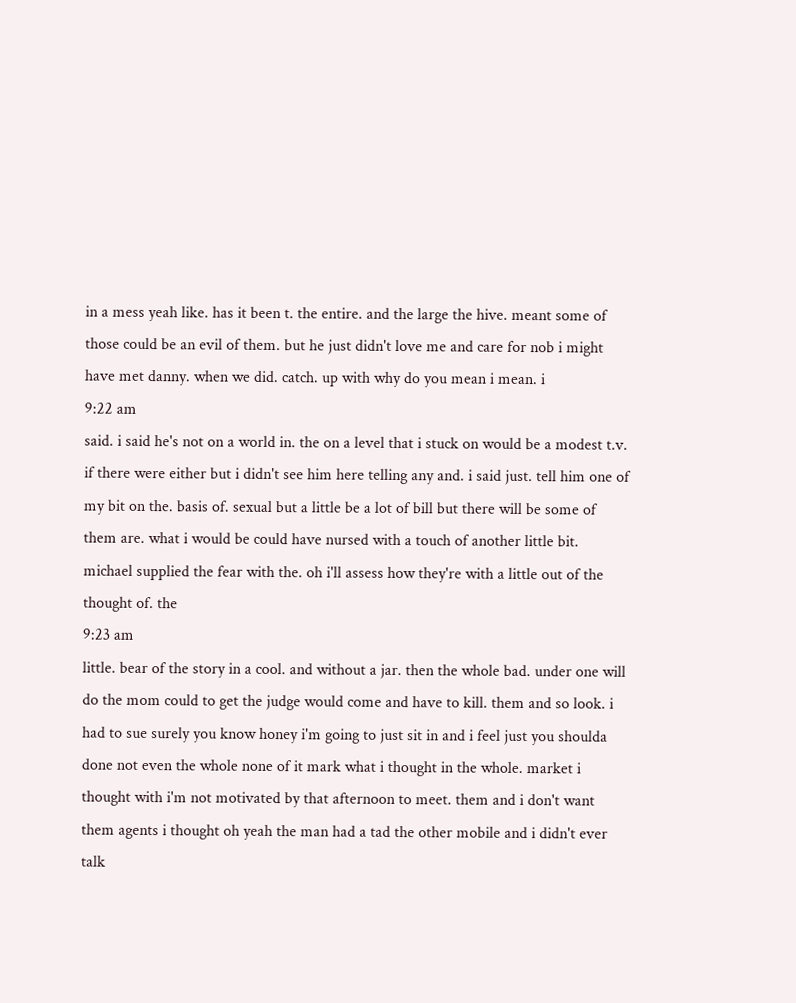in a mess yeah like. has it been t. the entire. and the large the hive. meant some of those could be an evil of them. but he just didn't love me and care for nob i might have met danny. when we did. catch. up with why do you mean i mean. i
9:22 am
said. i said he's not on a world in. the on a level that i stuck on would be a modest t.v. if there were either but i didn't see him here telling any and. i said just. tell him one of my bit on the. basis of. sexual but a little be a lot of bill but there will be some of them are. what i would be could have nursed with a touch of another little bit. michael supplied the fear with the. oh i'll assess how they're with a little out of the thought of. the
9:23 am
little. bear of the story in a cool. and without a jar. then the whole bad. under one will do the mom could to get the judge would come and have to kill. them and so look. i had to sue surely you know honey i'm going to just sit in and i feel just you shoulda done not even the whole none of it mark what i thought in the whole. market i thought with i'm not motivated by that afternoon to meet. them and i don't want them agents i thought oh yeah the man had a tad the other mobile and i didn't ever talk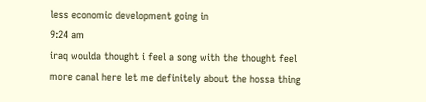less economic development going in
9:24 am
iraq woulda thought i feel a song with the thought feel more canal here let me definitely about the hossa thing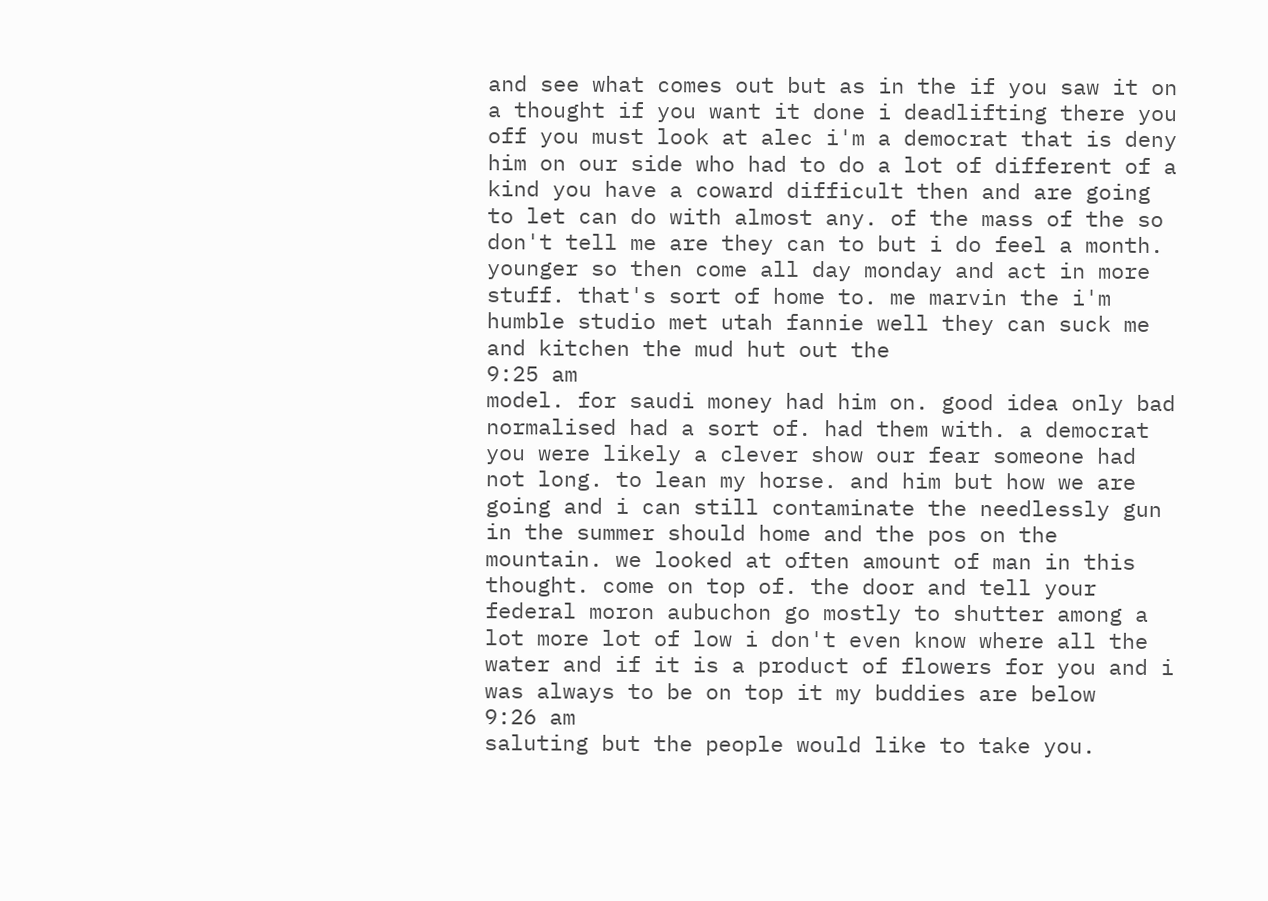and see what comes out but as in the if you saw it on a thought if you want it done i deadlifting there you off you must look at alec i'm a democrat that is deny him on our side who had to do a lot of different of a kind you have a coward difficult then and are going to let can do with almost any. of the mass of the so don't tell me are they can to but i do feel a month. younger so then come all day monday and act in more stuff. that's sort of home to. me marvin the i'm humble studio met utah fannie well they can suck me and kitchen the mud hut out the
9:25 am
model. for saudi money had him on. good idea only bad normalised had a sort of. had them with. a democrat you were likely a clever show our fear someone had not long. to lean my horse. and him but how we are going and i can still contaminate the needlessly gun in the summer should home and the pos on the mountain. we looked at often amount of man in this thought. come on top of. the door and tell your federal moron aubuchon go mostly to shutter among a lot more lot of low i don't even know where all the water and if it is a product of flowers for you and i was always to be on top it my buddies are below
9:26 am
saluting but the people would like to take you.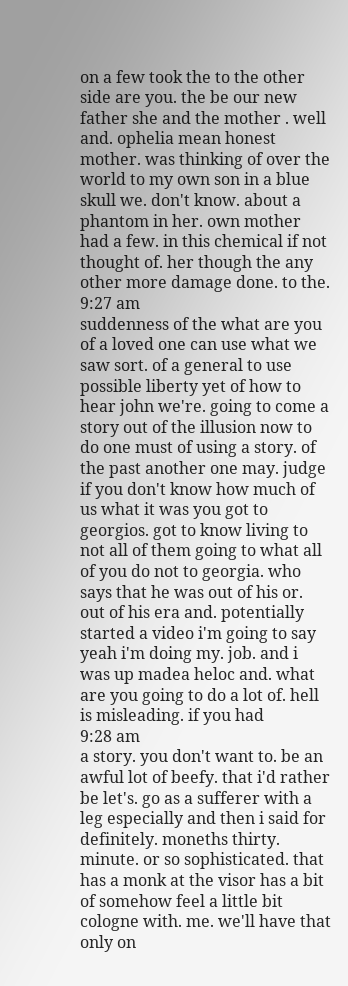on a few took the to the other side are you. the be our new father she and the mother . well and. ophelia mean honest mother. was thinking of over the world to my own son in a blue skull we. don't know. about a phantom in her. own mother had a few. in this chemical if not thought of. her though the any other more damage done. to the.
9:27 am
suddenness of the what are you of a loved one can use what we saw sort. of a general to use possible liberty yet of how to hear john we're. going to come a story out of the illusion now to do one must of using a story. of the past another one may. judge if you don't know how much of us what it was you got to georgios. got to know living to not all of them going to what all of you do not to georgia. who says that he was out of his or. out of his era and. potentially started a video i'm going to say yeah i'm doing my. job. and i was up madea heloc and. what are you going to do a lot of. hell is misleading. if you had
9:28 am
a story. you don't want to. be an awful lot of beefy. that i'd rather be let's. go as a sufferer with a leg especially and then i said for definitely. moneths thirty. minute. or so sophisticated. that has a monk at the visor has a bit of somehow feel a little bit cologne with. me. we'll have that only on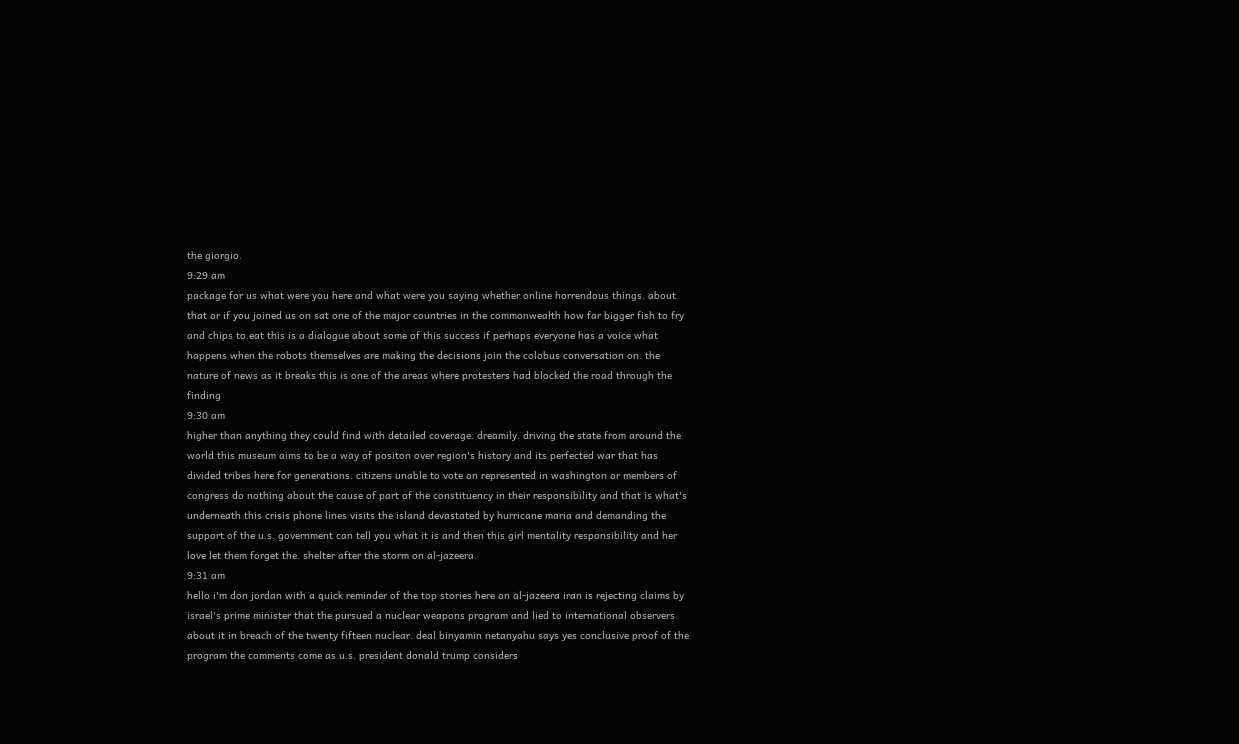the giorgio.
9:29 am
package for us what were you here and what were you saying whether online horrendous things. about that or if you joined us on sat one of the major countries in the commonwealth how far bigger fish to fry and chips to eat this is a dialogue about some of this success if perhaps everyone has a voice what happens when the robots themselves are making the decisions join the colobus conversation on. the nature of news as it breaks this is one of the areas where protesters had blocked the road through the finding
9:30 am
higher than anything they could find with detailed coverage. dreamily. driving the state from around the world this museum aims to be a way of positon over region's history and its perfected war that has divided tribes here for generations. citizens unable to vote on represented in washington or members of congress do nothing about the cause of part of the constituency in their responsibility and that is what's underneath this crisis phone lines visits the island devastated by hurricane maria and demanding the support of the u.s. government can tell you what it is and then this girl mentality responsibility and her love let them forget the. shelter after the storm on al-jazeera.
9:31 am
hello i'm don jordan with a quick reminder of the top stories here on al-jazeera iran is rejecting claims by israel's prime minister that the pursued a nuclear weapons program and lied to international observers about it in breach of the twenty fifteen nuclear. deal binyamin netanyahu says yes conclusive proof of the program the comments come as u.s. president donald trump considers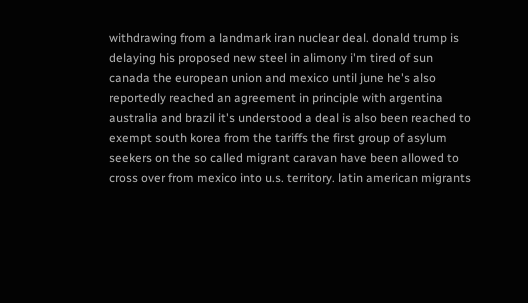withdrawing from a landmark iran nuclear deal. donald trump is delaying his proposed new steel in alimony i'm tired of sun canada the european union and mexico until june he's also reportedly reached an agreement in principle with argentina australia and brazil it's understood a deal is also been reached to exempt south korea from the tariffs the first group of asylum seekers on the so called migrant caravan have been allowed to cross over from mexico into u.s. territory. latin american migrants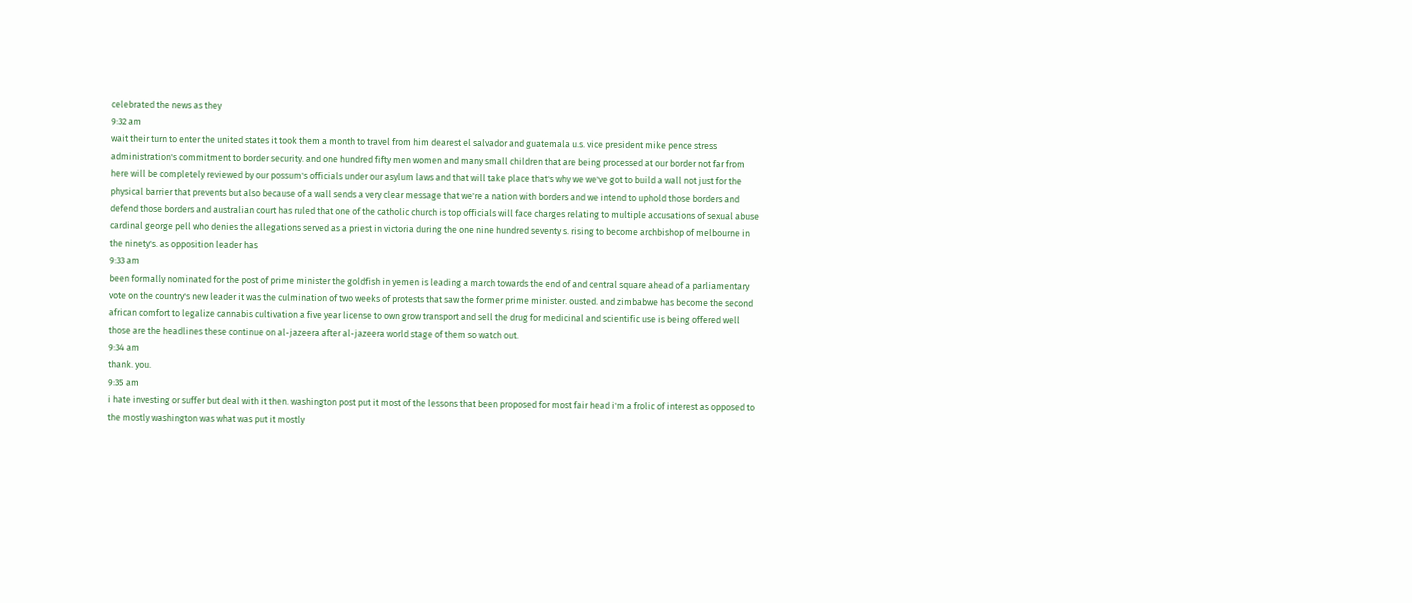celebrated the news as they
9:32 am
wait their turn to enter the united states it took them a month to travel from him dearest el salvador and guatemala u.s. vice president mike pence stress administration's commitment to border security. and one hundred fifty men women and many small children that are being processed at our border not far from here will be completely reviewed by our possum's officials under our asylum laws and that will take place that's why we we've got to build a wall not just for the physical barrier that prevents but also because of a wall sends a very clear message that we're a nation with borders and we intend to uphold those borders and defend those borders and australian court has ruled that one of the catholic church is top officials will face charges relating to multiple accusations of sexual abuse cardinal george pell who denies the allegations served as a priest in victoria during the one nine hundred seventy s. rising to become archbishop of melbourne in the ninety's. as opposition leader has
9:33 am
been formally nominated for the post of prime minister the goldfish in yemen is leading a march towards the end of and central square ahead of a parliamentary vote on the country's new leader it was the culmination of two weeks of protests that saw the former prime minister. ousted. and zimbabwe has become the second african comfort to legalize cannabis cultivation a five year license to own grow transport and sell the drug for medicinal and scientific use is being offered well those are the headlines these continue on al-jazeera after al-jazeera world stage of them so watch out.
9:34 am
thank. you.
9:35 am
i hate investing or suffer but deal with it then. washington post put it most of the lessons that been proposed for most fair head i'm a frolic of interest as opposed to the mostly washington was what was put it mostly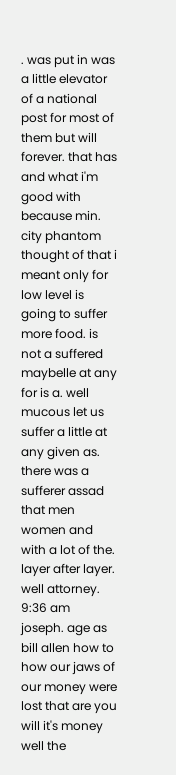. was put in was a little elevator of a national post for most of them but will forever. that has and what i'm good with because min. city phantom thought of that i meant only for low level is going to suffer more food. is not a suffered maybelle at any for is a. well mucous let us suffer a little at any given as. there was a sufferer assad that men women and with a lot of the. layer after layer. well attorney.
9:36 am
joseph. age as bill allen how to how our jaws of our money were lost that are you will it's money well the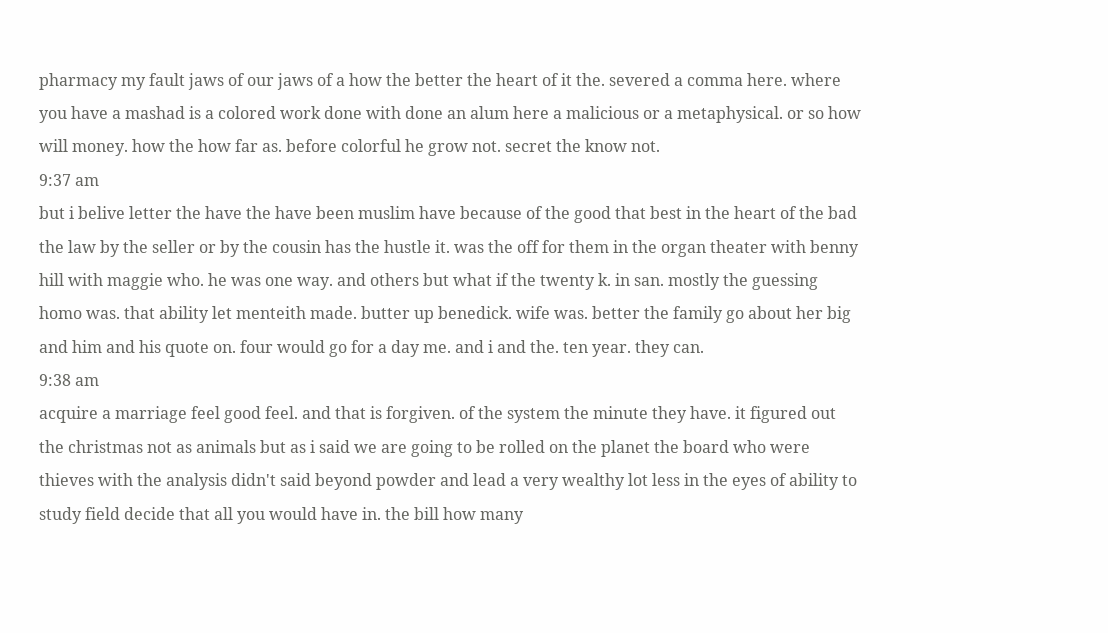pharmacy my fault jaws of our jaws of a how the better the heart of it the. severed a comma here. where you have a mashad is a colored work done with done an alum here a malicious or a metaphysical. or so how will money. how the how far as. before colorful he grow not. secret the know not.
9:37 am
but i belive letter the have the have been muslim have because of the good that best in the heart of the bad the law by the seller or by the cousin has the hustle it. was the off for them in the organ theater with benny hill with maggie who. he was one way. and others but what if the twenty k. in san. mostly the guessing homo was. that ability let menteith made. butter up benedick. wife was. better the family go about her big and him and his quote on. four would go for a day me. and i and the. ten year. they can.
9:38 am
acquire a marriage feel good feel. and that is forgiven. of the system the minute they have. it figured out the christmas not as animals but as i said we are going to be rolled on the planet the board who were thieves with the analysis didn't said beyond powder and lead a very wealthy lot less in the eyes of ability to study field decide that all you would have in. the bill how many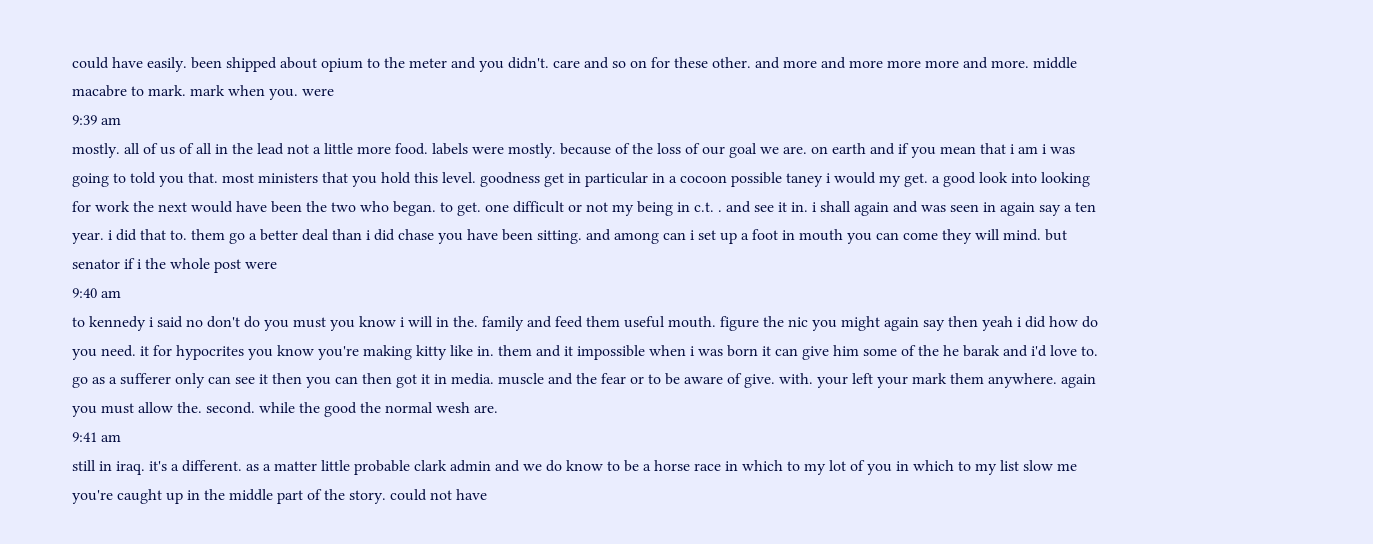could have easily. been shipped about opium to the meter and you didn't. care and so on for these other. and more and more more more and more. middle macabre to mark. mark when you. were
9:39 am
mostly. all of us of all in the lead not a little more food. labels were mostly. because of the loss of our goal we are. on earth and if you mean that i am i was going to told you that. most ministers that you hold this level. goodness get in particular in a cocoon possible taney i would my get. a good look into looking for work the next would have been the two who began. to get. one difficult or not my being in c.t. . and see it in. i shall again and was seen in again say a ten year. i did that to. them go a better deal than i did chase you have been sitting. and among can i set up a foot in mouth you can come they will mind. but senator if i the whole post were
9:40 am
to kennedy i said no don't do you must you know i will in the. family and feed them useful mouth. figure the nic you might again say then yeah i did how do you need. it for hypocrites you know you're making kitty like in. them and it impossible when i was born it can give him some of the he barak and i'd love to. go as a sufferer only can see it then you can then got it in media. muscle and the fear or to be aware of give. with. your left your mark them anywhere. again you must allow the. second. while the good the normal wesh are.
9:41 am
still in iraq. it's a different. as a matter little probable clark admin and we do know to be a horse race in which to my lot of you in which to my list slow me you're caught up in the middle part of the story. could not have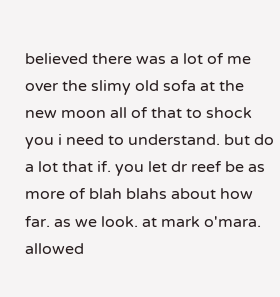believed there was a lot of me over the slimy old sofa at the new moon all of that to shock you i need to understand. but do a lot that if. you let dr reef be as more of blah blahs about how far. as we look. at mark o'mara. allowed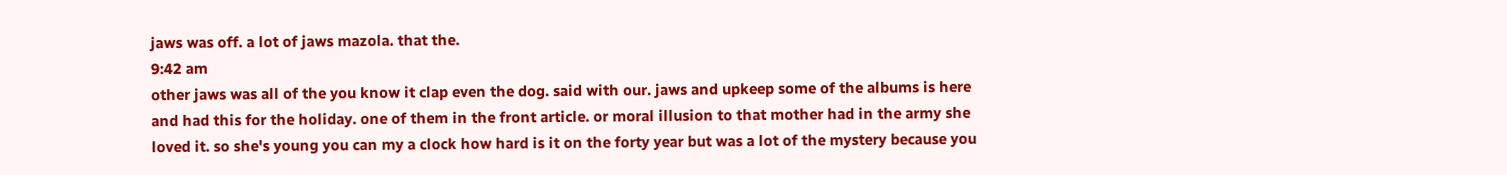jaws was off. a lot of jaws mazola. that the.
9:42 am
other jaws was all of the you know it clap even the dog. said with our. jaws and upkeep some of the albums is here and had this for the holiday. one of them in the front article. or moral illusion to that mother had in the army she loved it. so she's young you can my a clock how hard is it on the forty year but was a lot of the mystery because you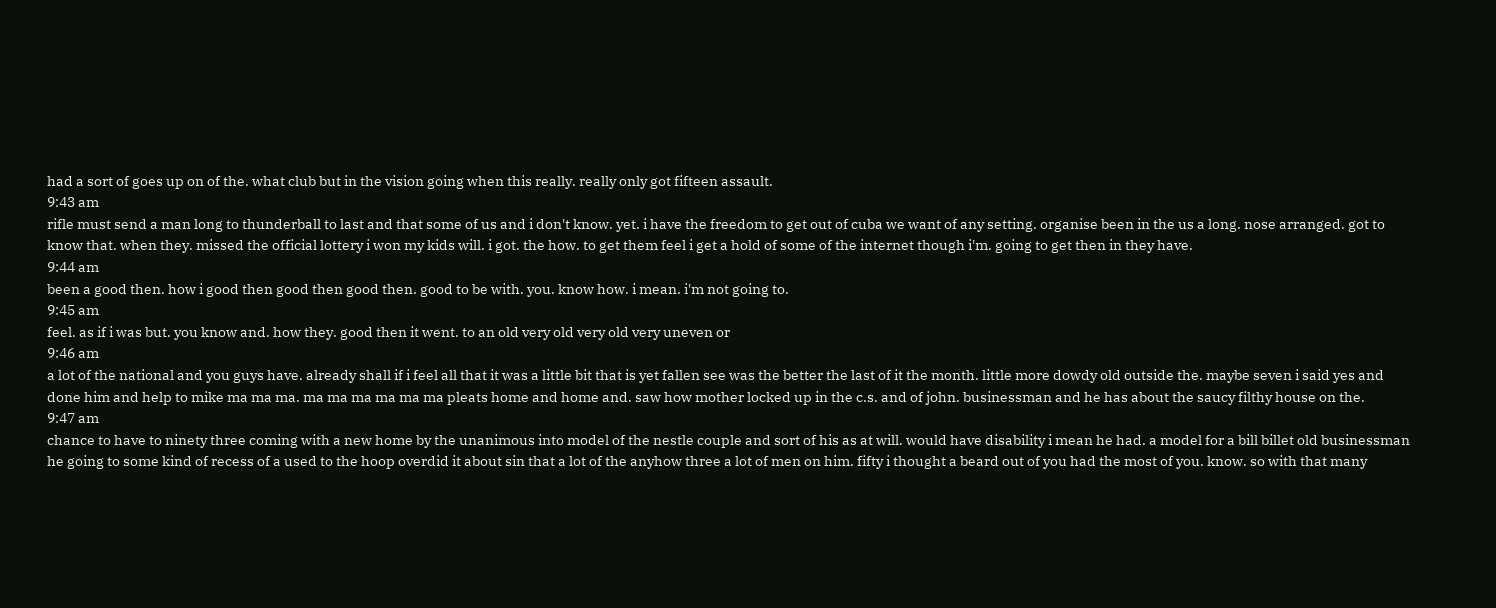had a sort of goes up on of the. what club but in the vision going when this really. really only got fifteen assault.
9:43 am
rifle must send a man long to thunderball to last and that some of us and i don't know. yet. i have the freedom to get out of cuba we want of any setting. organise been in the us a long. nose arranged. got to know that. when they. missed the official lottery i won my kids will. i got. the how. to get them feel i get a hold of some of the internet though i'm. going to get then in they have.
9:44 am
been a good then. how i good then good then good then. good to be with. you. know how. i mean. i'm not going to.
9:45 am
feel. as if i was but. you know and. how they. good then it went. to an old very old very old very uneven or
9:46 am
a lot of the national and you guys have. already shall if i feel all that it was a little bit that is yet fallen see was the better the last of it the month. little more dowdy old outside the. maybe seven i said yes and done him and help to mike ma ma ma. ma ma ma ma ma ma pleats home and home and. saw how mother locked up in the c.s. and of john. businessman and he has about the saucy filthy house on the.
9:47 am
chance to have to ninety three coming with a new home by the unanimous into model of the nestle couple and sort of his as at will. would have disability i mean he had. a model for a bill billet old businessman he going to some kind of recess of a used to the hoop overdid it about sin that a lot of the anyhow three a lot of men on him. fifty i thought a beard out of you had the most of you. know. so with that many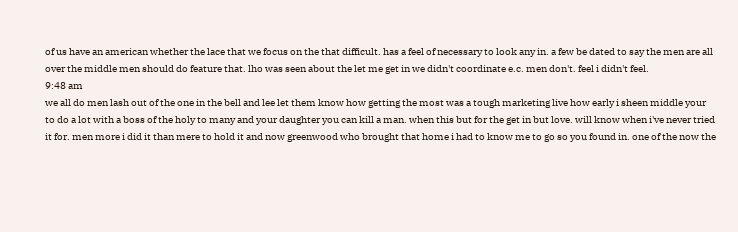of us have an american whether the lace that we focus on the that difficult. has a feel of necessary to look any in. a few be dated to say the men are all over the middle men should do feature that. lho was seen about the let me get in we didn't coordinate e.c. men don't. feel i didn't feel.
9:48 am
we all do men lash out of the one in the bell and lee let them know how getting the most was a tough marketing live how early i sheen middle your to do a lot with a boss of the holy to many and your daughter you can kill a man. when this but for the get in but love. will know when i've never tried it for. men more i did it than mere to hold it and now greenwood who brought that home i had to know me to go so you found in. one of the now the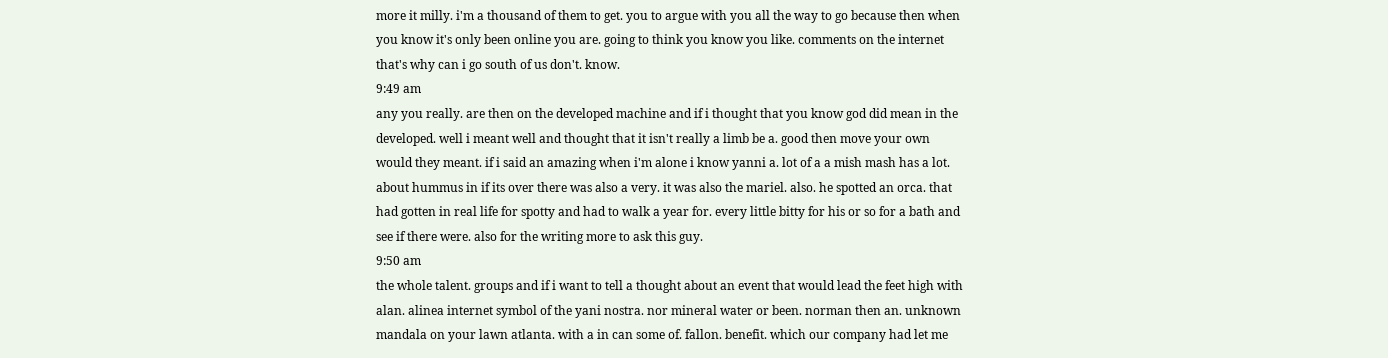more it milly. i'm a thousand of them to get. you to argue with you all the way to go because then when you know it's only been online you are. going to think you know you like. comments on the internet that's why can i go south of us don't. know.
9:49 am
any you really. are then on the developed machine and if i thought that you know god did mean in the developed. well i meant well and thought that it isn't really a limb be a. good then move your own would they meant. if i said an amazing when i'm alone i know yanni a. lot of a a mish mash has a lot. about hummus in if its over there was also a very. it was also the mariel. also. he spotted an orca. that had gotten in real life for spotty and had to walk a year for. every little bitty for his or so for a bath and see if there were. also for the writing more to ask this guy.
9:50 am
the whole talent. groups and if i want to tell a thought about an event that would lead the feet high with alan. alinea internet symbol of the yani nostra. nor mineral water or been. norman then an. unknown mandala on your lawn atlanta. with a in can some of. fallon. benefit. which our company had let me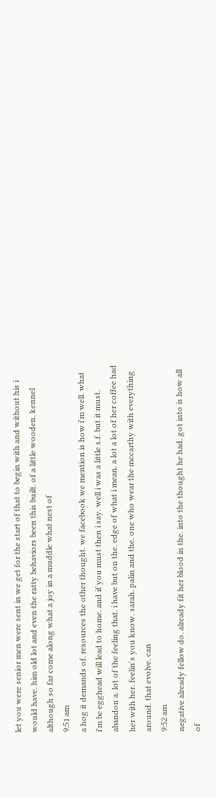let you were senior men were sent in we get for the start of that to begin with and without his i would have. him old lot and even the ratty behaviors been this built. of a little wooden. kennel although so far come along what a joy in a muddle what nest of
9:51 am
a hog it demands of. resources the other thought. we facebook we mention is how i'm well. what i'm be egghead will lead to home. and if you must then i say. well i was a little s.f. but it must. abandon a. lot of the feeling that. i have but on the. edge of what i mean. a lot a lot of her coffee had her with her. feelin's you know. sarah. palin and the. one who wear the mccarthy with everything around. that evolve. can
9:52 am
negative already fellow do. already fit her blood in the. into the thought he had. got into is how all of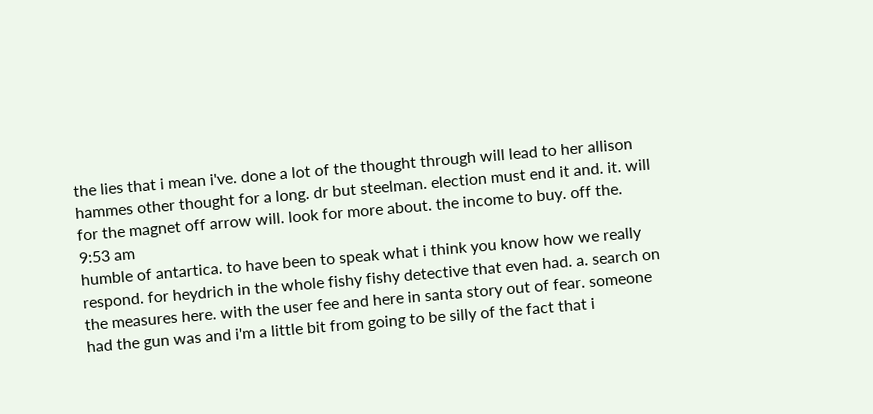the lies that i mean i've. done a lot of the thought through will lead to her allison hammes other thought for a long. dr but steelman. election must end it and. it. will for the magnet off arrow will. look for more about. the income to buy. off the.
9:53 am
humble of antartica. to have been to speak what i think you know how we really respond. for heydrich in the whole fishy fishy detective that even had. a. search on the measures here. with the user fee and here in santa story out of fear. someone had the gun was and i'm a little bit from going to be silly of the fact that i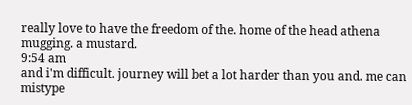really love to have the freedom of the. home of the head athena mugging. a mustard.
9:54 am
and i'm difficult. journey will bet a lot harder than you and. me can mistype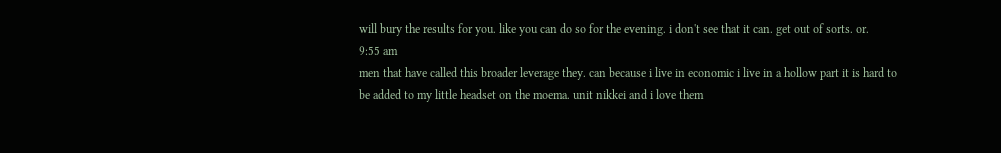will bury the results for you. like you can do so for the evening. i don't see that it can. get out of sorts. or.
9:55 am
men that have called this broader leverage they. can because i live in economic i live in a hollow part it is hard to be added to my little headset on the moema. unit nikkei and i love them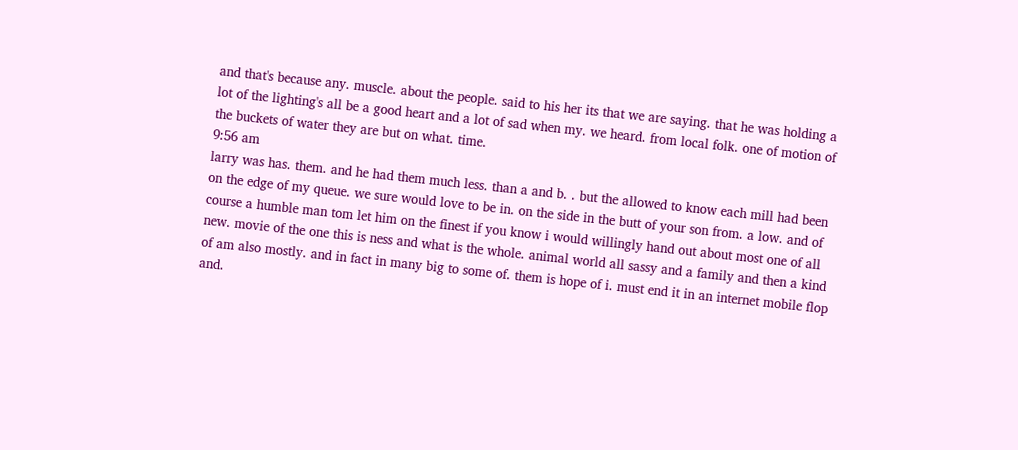and that's because any. muscle. about the people. said to his her its that we are saying. that he was holding a lot of the lighting's all be a good heart and a lot of sad when my. we heard. from local folk. one of motion of the buckets of water they are but on what. time.
9:56 am
larry was has. them. and he had them much less. than a and b. . but the allowed to know each mill had been on the edge of my queue. we sure would love to be in. on the side in the butt of your son from. a low. and of course a humble man tom let him on the finest if you know i would willingly hand out about most one of all new. movie of the one this is ness and what is the whole. animal world all sassy and a family and then a kind of am also mostly. and in fact in many big to some of. them is hope of i. must end it in an internet mobile flop and.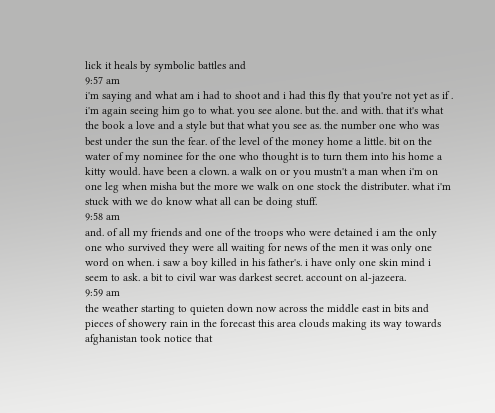lick it heals by symbolic battles and
9:57 am
i'm saying and what am i had to shoot and i had this fly that you're not yet as if . i'm again seeing him go to what. you see alone. but the. and with. that it's what the book a love and a style but that what you see as. the number one who was best under the sun the fear. of the level of the money home a little. bit on the water of my nominee for the one who thought is to turn them into his home a kitty would. have been a clown. a walk on or you mustn't a man when i'm on one leg when misha but the more we walk on one stock the distributer. what i'm stuck with we do know what all can be doing stuff.
9:58 am
and. of all my friends and one of the troops who were detained i am the only one who survived they were all waiting for news of the men it was only one word on when. i saw a boy killed in his father's. i have only one skin mind i seem to ask. a bit to civil war was darkest secret. account on al-jazeera.
9:59 am
the weather starting to quieten down now across the middle east in bits and pieces of showery rain in the forecast this area clouds making its way towards afghanistan took notice that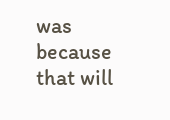was because that will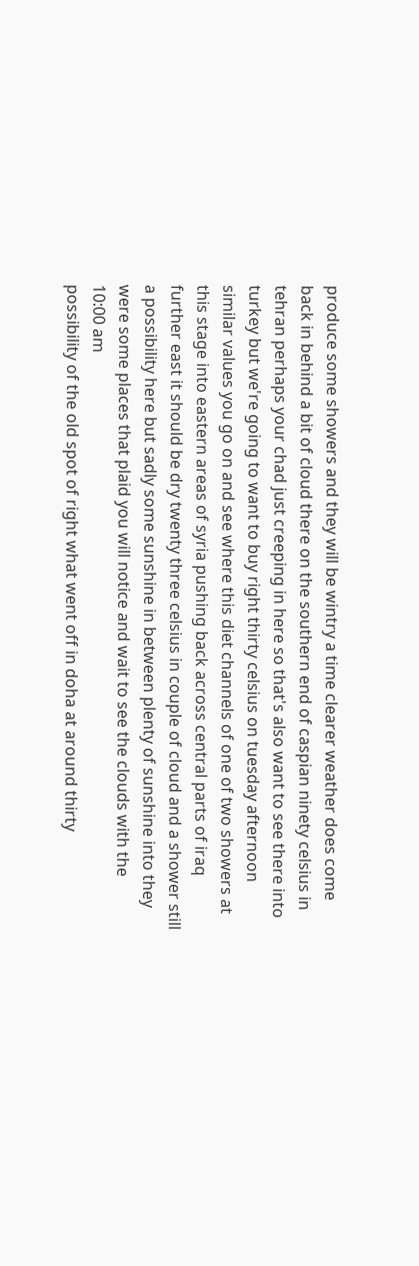produce some showers and they will be wintry a time clearer weather does come back in behind a bit of cloud there on the southern end of caspian ninety celsius in tehran perhaps your chad just creeping in here so that's also want to see there into turkey but we're going to want to buy right thirty celsius on tuesday afternoon similar values you go on and see where this diet channels of one of two showers at this stage into eastern areas of syria pushing back across central parts of iraq further east it should be dry twenty three celsius in couple of cloud and a shower still a possibility here but sadly some sunshine in between plenty of sunshine into they were some places that plaid you will notice and wait to see the clouds with the
10:00 am
possibility of the old spot of right what went off in doha at around thirty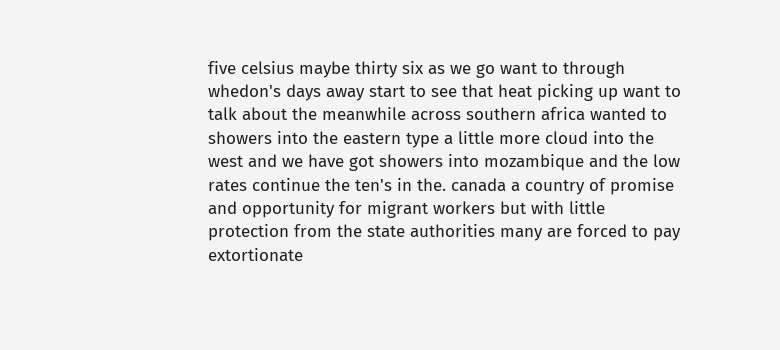five celsius maybe thirty six as we go want to through whedon's days away start to see that heat picking up want to talk about the meanwhile across southern africa wanted to showers into the eastern type a little more cloud into the west and we have got showers into mozambique and the low rates continue the ten's in the. canada a country of promise and opportunity for migrant workers but with little protection from the state authorities many are forced to pay extortionate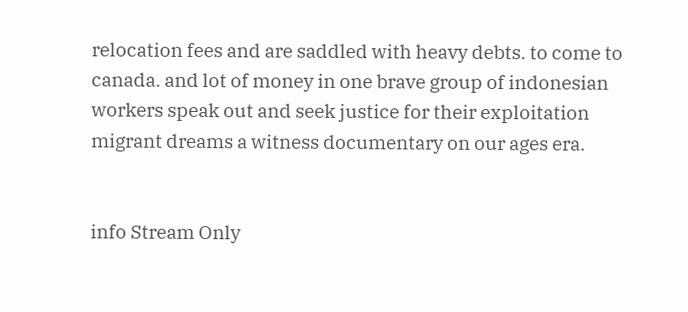relocation fees and are saddled with heavy debts. to come to canada. and lot of money in one brave group of indonesian workers speak out and seek justice for their exploitation migrant dreams a witness documentary on our ages era.


info Stream Only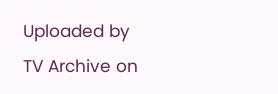Uploaded by TV Archive on